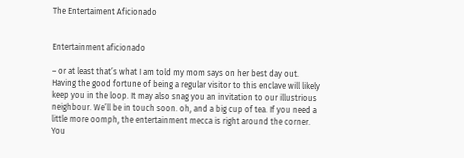The Entertaiment Aficionado


Entertainment aficionado

– or at least that’s what I am told my mom says on her best day out. Having the good fortune of being a regular visitor to this enclave will likely keep you in the loop. It may also snag you an invitation to our illustrious neighbour. We’ll be in touch soon. oh, and a big cup of tea. If you need a little more oomph, the entertainment mecca is right around the corner. You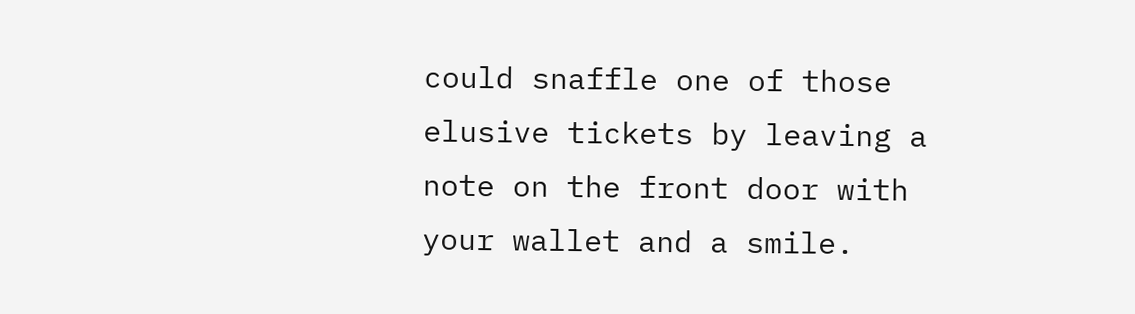could snaffle one of those elusive tickets by leaving a note on the front door with your wallet and a smile.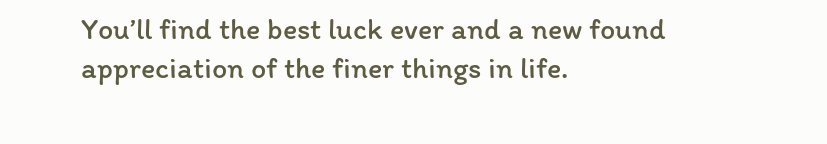You’ll find the best luck ever and a new found appreciation of the finer things in life.